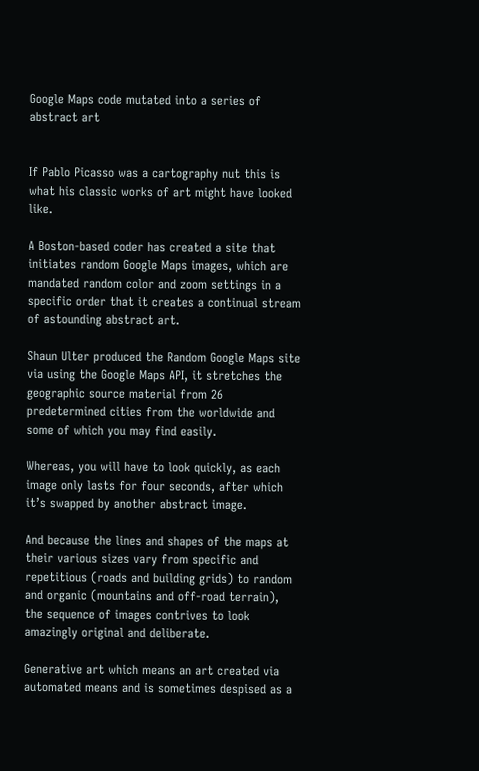Google Maps code mutated into a series of abstract art


If Pablo Picasso was a cartography nut this is what his classic works of art might have looked like.

A Boston-based coder has created a site that initiates random Google Maps images, which are mandated random color and zoom settings in a specific order that it creates a continual stream of astounding abstract art.

Shaun Ulter produced the Random Google Maps site via using the Google Maps API, it stretches the geographic source material from 26 predetermined cities from the worldwide and some of which you may find easily.

Whereas, you will have to look quickly, as each image only lasts for four seconds, after which it’s swapped by another abstract image.

And because the lines and shapes of the maps at their various sizes vary from specific and repetitious (roads and building grids) to random and organic (mountains and off-road terrain), the sequence of images contrives to look amazingly original and deliberate.

Generative art which means an art created via automated means and is sometimes despised as a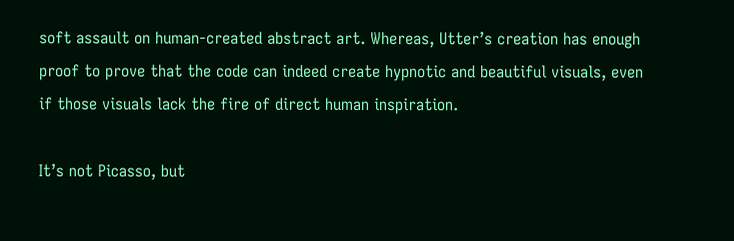soft assault on human-created abstract art. Whereas, Utter’s creation has enough proof to prove that the code can indeed create hypnotic and beautiful visuals, even if those visuals lack the fire of direct human inspiration.

It’s not Picasso, but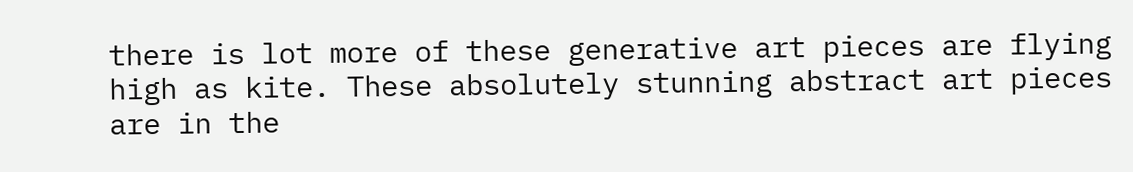there is lot more of these generative art pieces are flying high as kite. These absolutely stunning abstract art pieces are in the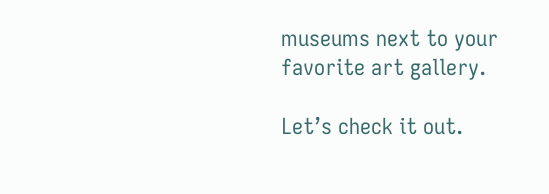museums next to your favorite art gallery.

Let’s check it out.